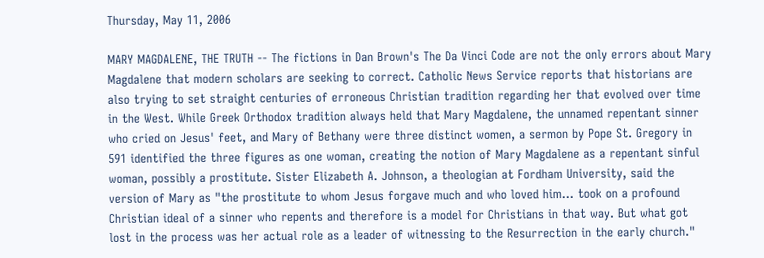Thursday, May 11, 2006

MARY MAGDALENE, THE TRUTH -- The fictions in Dan Brown's The Da Vinci Code are not the only errors about Mary Magdalene that modern scholars are seeking to correct. Catholic News Service reports that historians are also trying to set straight centuries of erroneous Christian tradition regarding her that evolved over time in the West. While Greek Orthodox tradition always held that Mary Magdalene, the unnamed repentant sinner who cried on Jesus' feet, and Mary of Bethany were three distinct women, a sermon by Pope St. Gregory in 591 identified the three figures as one woman, creating the notion of Mary Magdalene as a repentant sinful woman, possibly a prostitute. Sister Elizabeth A. Johnson, a theologian at Fordham University, said the version of Mary as "the prostitute to whom Jesus forgave much and who loved him... took on a profound Christian ideal of a sinner who repents and therefore is a model for Christians in that way. But what got lost in the process was her actual role as a leader of witnessing to the Resurrection in the early church."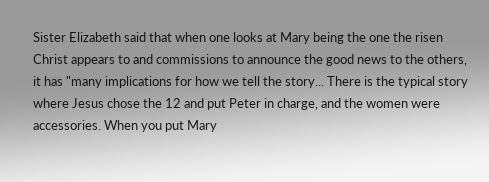Sister Elizabeth said that when one looks at Mary being the one the risen Christ appears to and commissions to announce the good news to the others, it has "many implications for how we tell the story... There is the typical story where Jesus chose the 12 and put Peter in charge, and the women were accessories. When you put Mary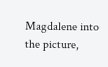Magdalene into the picture,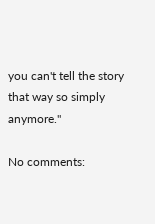you can't tell the story that way so simply anymore."

No comments: